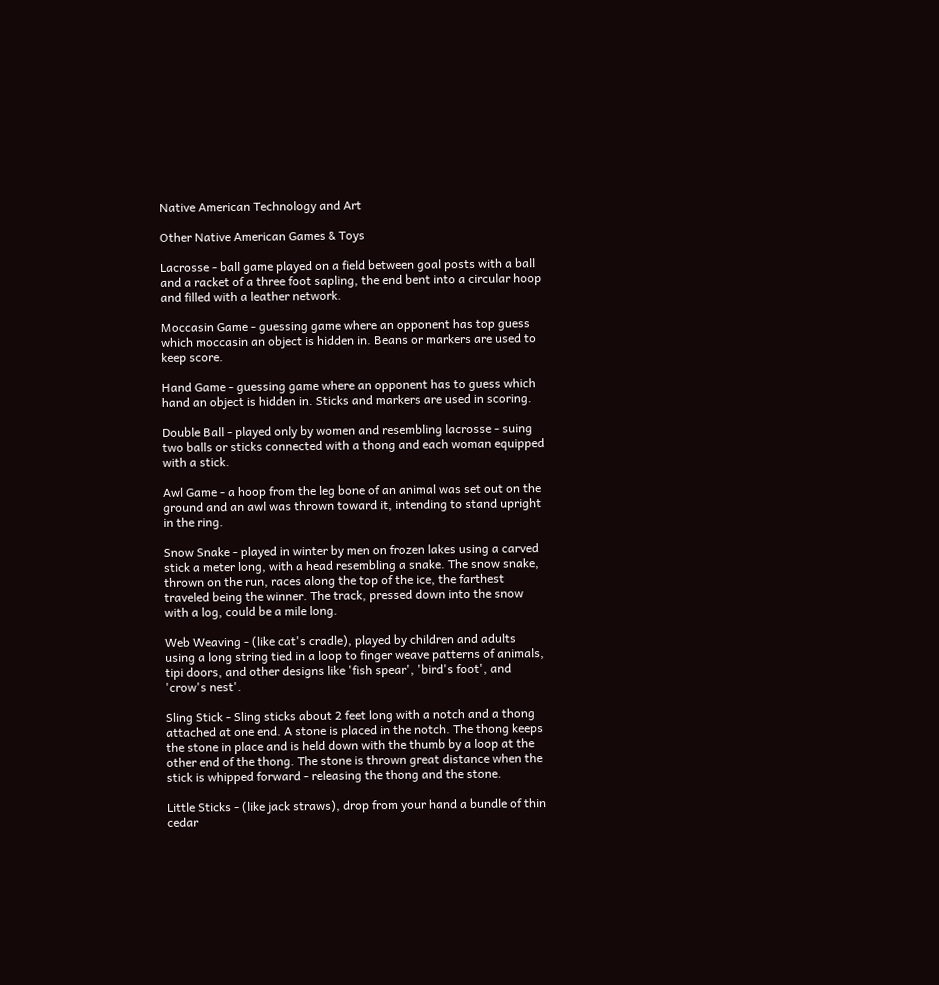Native American Technology and Art

Other Native American Games & Toys

Lacrosse - ball game played on a field between goal posts with a ball and a racket of a three foot sapling, the end bent into a circular hoop and filled with a leather network.

Moccasin Game - guessing game where an opponent has top guess which moccasin an object is hidden in. Beans or markers are used to keep score.

Hand Game - guessing game where an opponent has to guess which hand an object is hidden in. Sticks and markers are used in scoring.

Double Ball - played only by women and resembling lacrosse - suing two balls or sticks connected with a thong and each woman equipped with a stick.

Awl Game - a hoop from the leg bone of an animal was set out on the ground and an awl was thrown toward it, intending to stand upright in the ring.

Snow Snake - played in winter by men on frozen lakes using a carved stick a meter long, with a head resembling a snake. The snow snake, thrown on the run, races along the top of the ice, the farthest traveled being the winner. The track, pressed down into the snow with a log, could be a mile long.

Web Weaving - (like cat's cradle), played by children and adults using a long string tied in a loop to finger weave patterns of animals, tipi doors, and other designs like 'fish spear', 'bird's foot', and 'crow's nest'.

Sling Stick - Sling sticks about 2 feet long with a notch and a thong attached at one end. A stone is placed in the notch. The thong keeps the stone in place and is held down with the thumb by a loop at the other end of the thong. The stone is thrown great distance when the stick is whipped forward - releasing the thong and the stone.

Little Sticks - (like jack straws), drop from your hand a bundle of thin cedar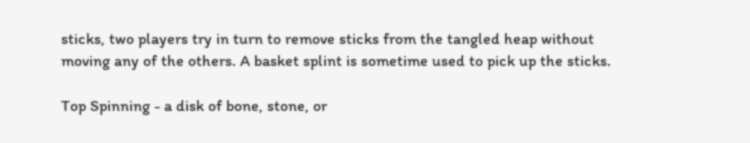sticks, two players try in turn to remove sticks from the tangled heap without moving any of the others. A basket splint is sometime used to pick up the sticks.

Top Spinning - a disk of bone, stone, or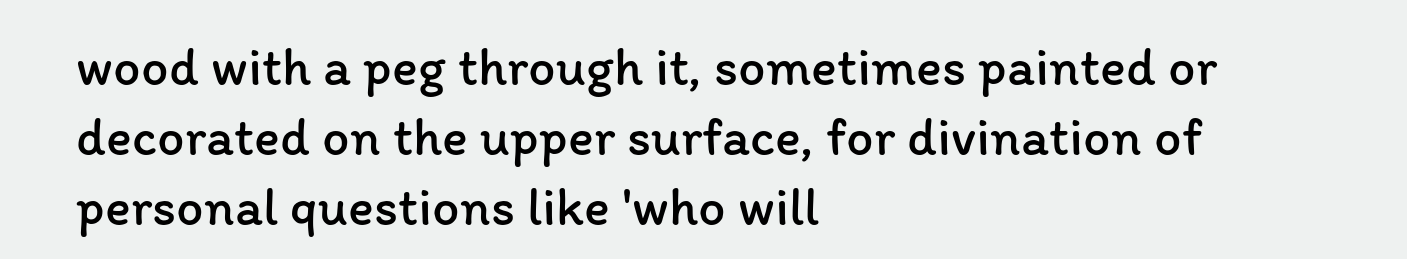wood with a peg through it, sometimes painted or decorated on the upper surface, for divination of personal questions like 'who will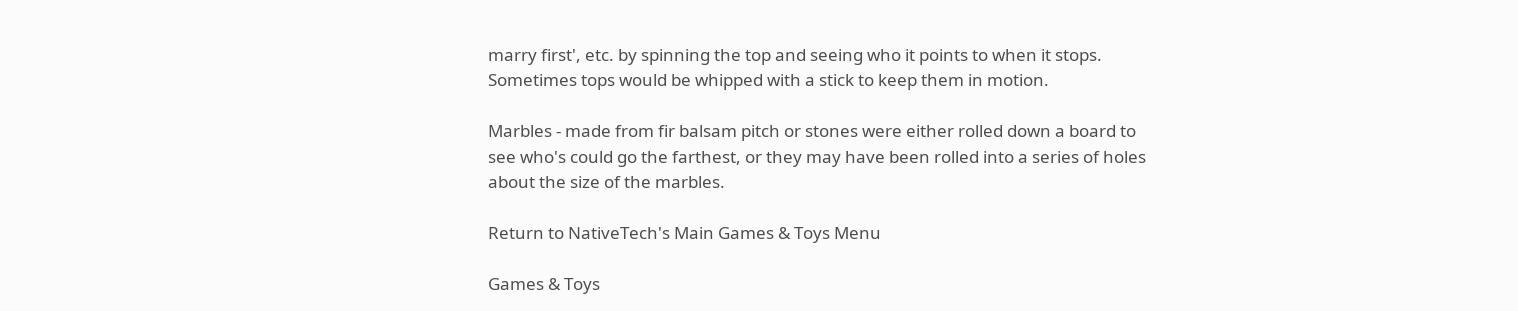marry first', etc. by spinning the top and seeing who it points to when it stops. Sometimes tops would be whipped with a stick to keep them in motion.

Marbles - made from fir balsam pitch or stones were either rolled down a board to see who's could go the farthest, or they may have been rolled into a series of holes about the size of the marbles.

Return to NativeTech's Main Games & Toys Menu

Games & Toys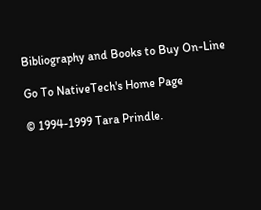Bibliography and Books to Buy On-Line

Go To NativeTech's Home Page

© 1994-1999 Tara Prindle.